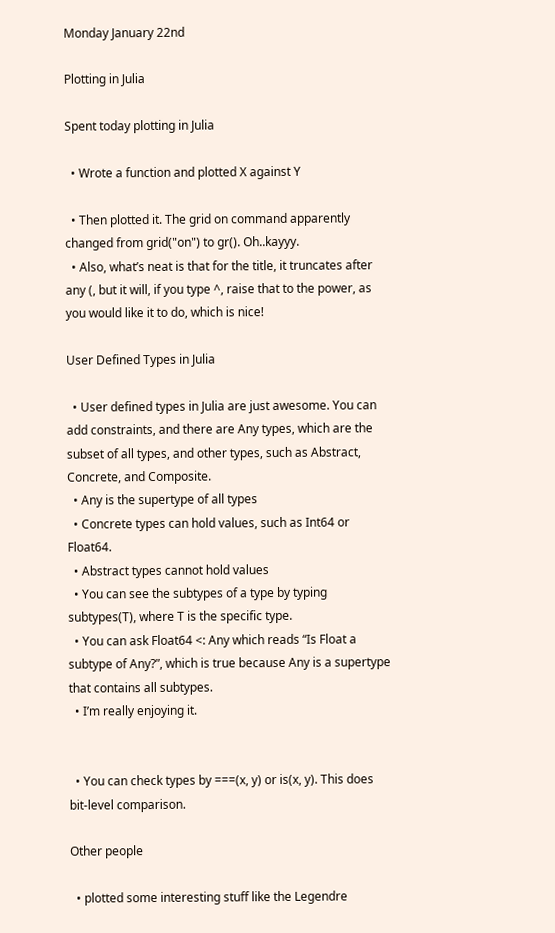Monday January 22nd

Plotting in Julia

Spent today plotting in Julia

  • Wrote a function and plotted X against Y

  • Then plotted it. The grid on command apparently changed from grid("on") to gr(). Oh..kayyy.
  • Also, what’s neat is that for the title, it truncates after any (, but it will, if you type ^, raise that to the power, as you would like it to do, which is nice!

User Defined Types in Julia

  • User defined types in Julia are just awesome. You can add constraints, and there are Any types, which are the subset of all types, and other types, such as Abstract, Concrete, and Composite.
  • Any is the supertype of all types
  • Concrete types can hold values, such as Int64 or Float64.
  • Abstract types cannot hold values
  • You can see the subtypes of a type by typing subtypes(T), where T is the specific type.
  • You can ask Float64 <: Any which reads “Is Float a subtype of Any?”, which is true because Any is a supertype that contains all subtypes.
  • I’m really enjoying it.


  • You can check types by ===(x, y) or is(x, y). This does bit-level comparison.

Other people

  • plotted some interesting stuff like the Legendre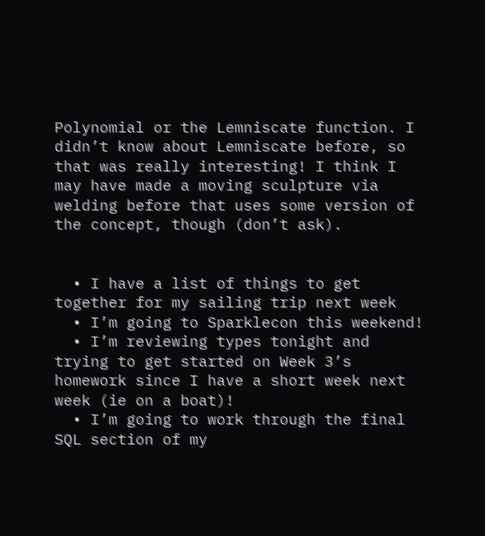Polynomial or the Lemniscate function. I didn’t know about Lemniscate before, so that was really interesting! I think I may have made a moving sculpture via welding before that uses some version of the concept, though (don’t ask).


  • I have a list of things to get together for my sailing trip next week
  • I’m going to Sparklecon this weekend!
  • I’m reviewing types tonight and trying to get started on Week 3’s homework since I have a short week next week (ie on a boat)!
  • I’m going to work through the final SQL section of my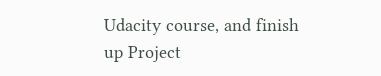Udacity course, and finish up Project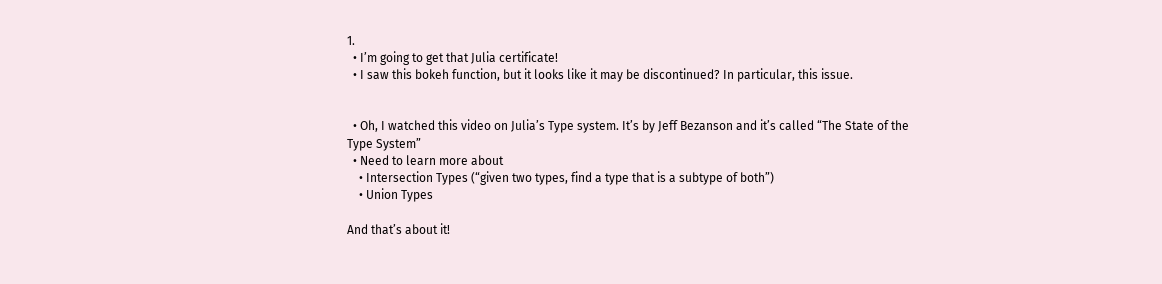1.
  • I’m going to get that Julia certificate!
  • I saw this bokeh function, but it looks like it may be discontinued? In particular, this issue.


  • Oh, I watched this video on Julia’s Type system. It’s by Jeff Bezanson and it’s called “The State of the Type System”
  • Need to learn more about
    • Intersection Types (“given two types, find a type that is a subtype of both”)
    • Union Types

And that’s about it!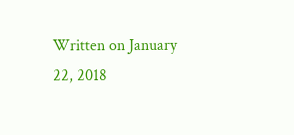Written on January 22, 2018